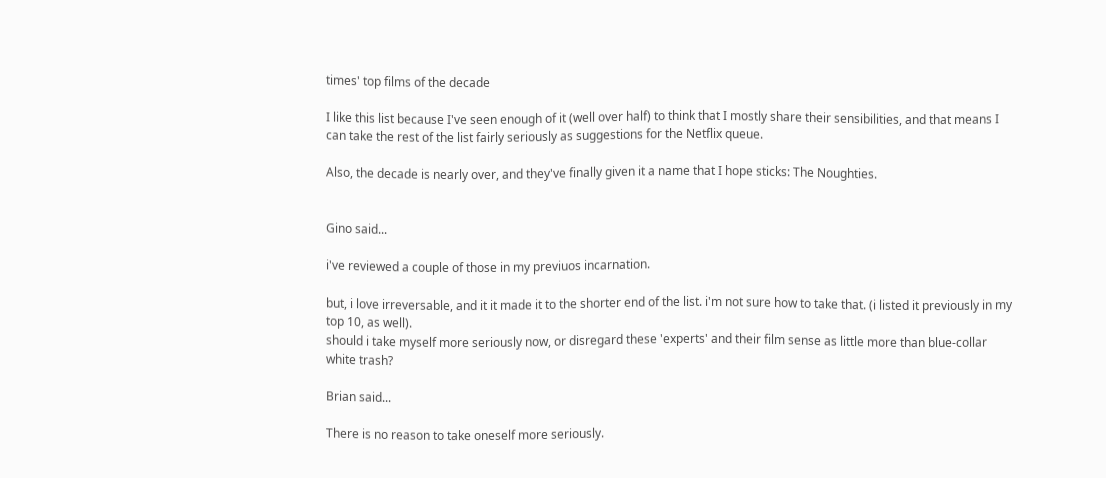times' top films of the decade

I like this list because I've seen enough of it (well over half) to think that I mostly share their sensibilities, and that means I can take the rest of the list fairly seriously as suggestions for the Netflix queue.

Also, the decade is nearly over, and they've finally given it a name that I hope sticks: The Noughties.


Gino said...

i've reviewed a couple of those in my previuos incarnation.

but, i love irreversable, and it it made it to the shorter end of the list. i'm not sure how to take that. (i listed it previously in my top 10, as well).
should i take myself more seriously now, or disregard these 'experts' and their film sense as little more than blue-collar white trash?

Brian said...

There is no reason to take oneself more seriously.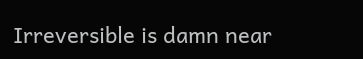Irreversible is damn near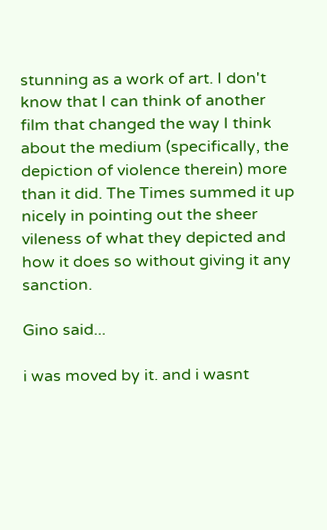stunning as a work of art. I don't know that I can think of another film that changed the way I think about the medium (specifically, the depiction of violence therein) more than it did. The Times summed it up nicely in pointing out the sheer vileness of what they depicted and how it does so without giving it any sanction.

Gino said...

i was moved by it. and i wasnt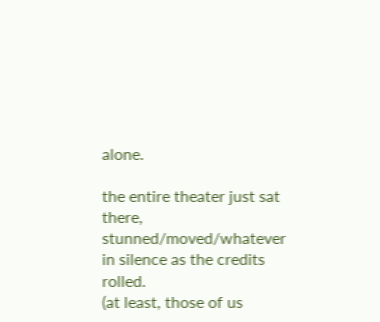alone.

the entire theater just sat there, stunned/moved/whatever in silence as the credits rolled.
(at least, those of us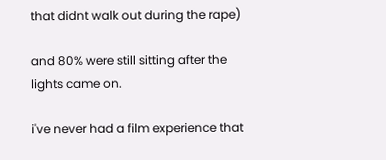that didnt walk out during the rape)

and 80% were still sitting after the lights came on.

i've never had a film experience that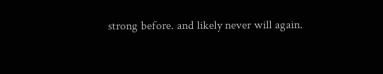strong before. and likely never will again.